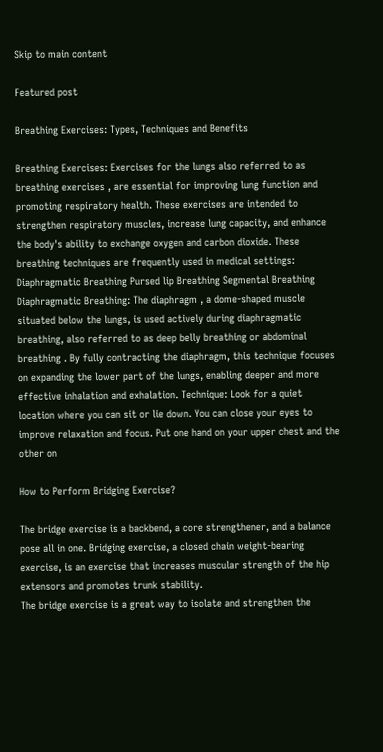Skip to main content

Featured post

Breathing Exercises: Types, Techniques and Benefits

Breathing Exercises: Exercises for the lungs also referred to as breathing exercises , are essential for improving lung function and promoting respiratory health. These exercises are intended to strengthen respiratory muscles, increase lung capacity, and enhance the body's ability to exchange oxygen and carbon dioxide. These breathing techniques are frequently used in medical settings: Diaphragmatic Breathing Pursed lip Breathing Segmental Breathing Diaphragmatic Breathing: The diaphragm , a dome-shaped muscle situated below the lungs, is used actively during diaphragmatic breathing, also referred to as deep belly breathing or abdominal breathing . By fully contracting the diaphragm, this technique focuses on expanding the lower part of the lungs, enabling deeper and more effective inhalation and exhalation. Technique: Look for a quiet location where you can sit or lie down. You can close your eyes to improve relaxation and focus. Put one hand on your upper chest and the other on

How to Perform Bridging Exercise?

The bridge exercise is a backbend, a core strengthener, and a balance pose all in one. Bridging exercise, a closed chain weight-bearing exercise, is an exercise that increases muscular strength of the hip extensors and promotes trunk stability.
The bridge exercise is a great way to isolate and strengthen the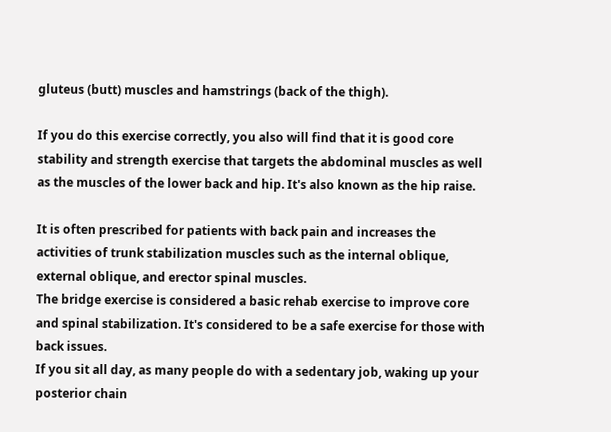gluteus (butt) muscles and hamstrings (back of the thigh).

If you do this exercise correctly, you also will find that it is good core stability and strength exercise that targets the abdominal muscles as well as the muscles of the lower back and hip. It's also known as the hip raise.

It is often prescribed for patients with back pain and increases the activities of trunk stabilization muscles such as the internal oblique, external oblique, and erector spinal muscles.
The bridge exercise is considered a basic rehab exercise to improve core and spinal stabilization. It's considered to be a safe exercise for those with back issues.
If you sit all day, as many people do with a sedentary job, waking up your posterior chain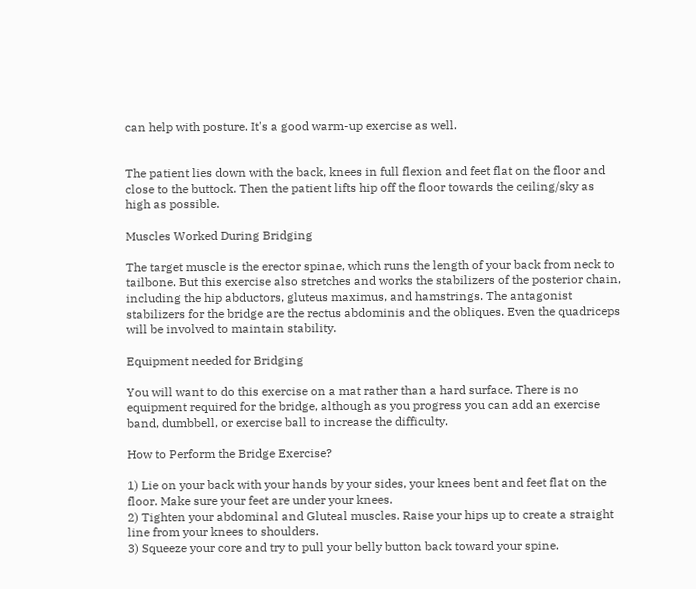can help with posture. It's a good warm-up exercise as well.


The patient lies down with the back, knees in full flexion and feet flat on the floor and close to the buttock. Then the patient lifts hip off the floor towards the ceiling/sky as high as possible.

Muscles Worked During Bridging

The target muscle is the erector spinae, which runs the length of your back from neck to tailbone. But this exercise also stretches and works the stabilizers of the posterior chain, including the hip abductors, gluteus maximus, and hamstrings. The antagonist stabilizers for the bridge are the rectus abdominis and the obliques. Even the quadriceps will be involved to maintain stability.

Equipment needed for Bridging

You will want to do this exercise on a mat rather than a hard surface. There is no equipment required for the bridge, although as you progress you can add an exercise band, dumbbell, or exercise ball to increase the difficulty.

How to Perform the Bridge Exercise?

1) Lie on your back with your hands by your sides, your knees bent and feet flat on the floor. Make sure your feet are under your knees.
2) Tighten your abdominal and Gluteal muscles. Raise your hips up to create a straight line from your knees to shoulders.
3) Squeeze your core and try to pull your belly button back toward your spine.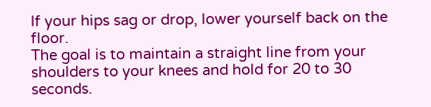If your hips sag or drop, lower yourself back on the floor.
The goal is to maintain a straight line from your shoulders to your knees and hold for 20 to 30 seconds.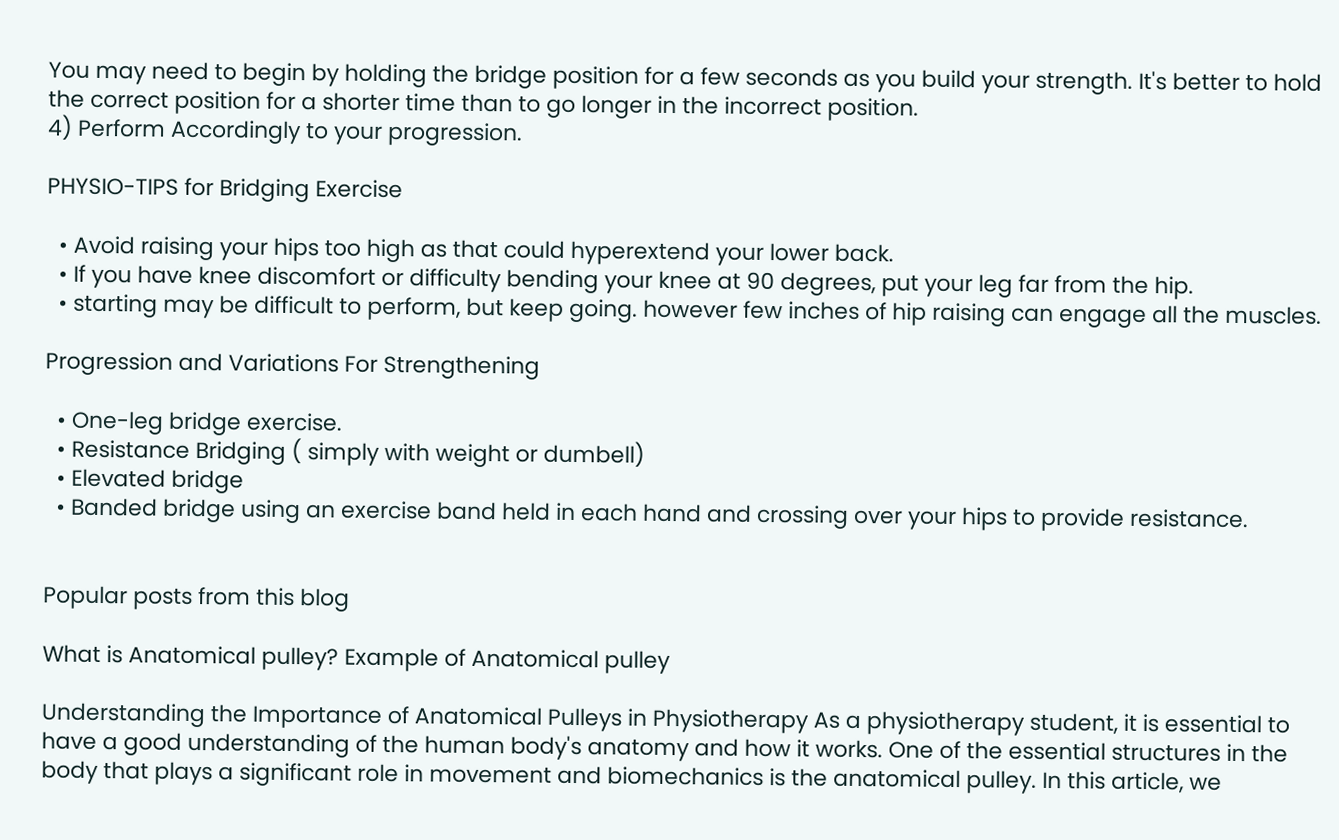You may need to begin by holding the bridge position for a few seconds as you build your strength. It's better to hold the correct position for a shorter time than to go longer in the incorrect position.
4) Perform Accordingly to your progression.

PHYSIO-TIPS for Bridging Exercise

  • Avoid raising your hips too high as that could hyperextend your lower back.
  • If you have knee discomfort or difficulty bending your knee at 90 degrees, put your leg far from the hip.
  • starting may be difficult to perform, but keep going. however few inches of hip raising can engage all the muscles.

Progression and Variations For Strengthening

  • One-leg bridge exercise.
  • Resistance Bridging ( simply with weight or dumbell)
  • Elevated bridge
  • Banded bridge using an exercise band held in each hand and crossing over your hips to provide resistance.


Popular posts from this blog

What is Anatomical pulley? Example of Anatomical pulley

Understanding the Importance of Anatomical Pulleys in Physiotherapy As a physiotherapy student, it is essential to have a good understanding of the human body's anatomy and how it works. One of the essential structures in the body that plays a significant role in movement and biomechanics is the anatomical pulley. In this article, we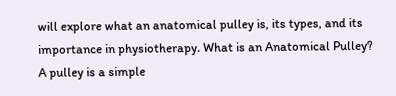will explore what an anatomical pulley is, its types, and its importance in physiotherapy. What is an Anatomical Pulley? A pulley is a simple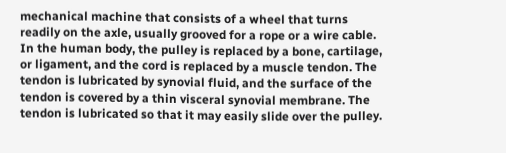mechanical machine that consists of a wheel that turns readily on the axle, usually grooved for a rope or a wire cable. In the human body, the pulley is replaced by a bone, cartilage, or ligament, and the cord is replaced by a muscle tendon. The tendon is lubricated by synovial fluid, and the surface of the tendon is covered by a thin visceral synovial membrane. The tendon is lubricated so that it may easily slide over the pulley.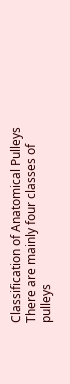Classification of Anatomical Pulleys There are mainly four classes of pulleys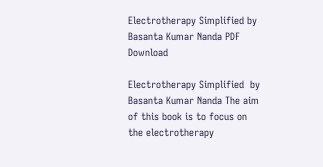Electrotherapy Simplified by Basanta Kumar Nanda PDF Download

Electrotherapy Simplified  by Basanta Kumar Nanda The aim of this book is to focus on the electrotherapy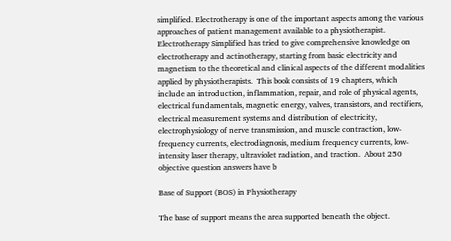simplified. Electrotherapy is one of the important aspects among the various approaches of patient management available to a physiotherapist. Electrotherapy Simplified has tried to give comprehensive knowledge on electrotherapy and actinotherapy, starting from basic electricity and magnetism to the theoretical and clinical aspects of the different modalities applied by physiotherapists.  This book consists of 19 chapters, which include an introduction, inflammation, repair, and role of physical agents, electrical fundamentals, magnetic energy, valves, transistors, and rectifiers, electrical measurement systems and distribution of electricity, electrophysiology of nerve transmission, and muscle contraction, low-frequency currents, electrodiagnosis, medium frequency currents, low-intensity laser therapy, ultraviolet radiation, and traction.  About 250 objective question answers have b

Base of Support (BOS) in Physiotherapy

The base of support means the area supported beneath the object.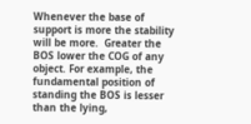Whenever the base of support is more the stability will be more.  Greater the BOS lower the COG of any object. For example, the fundamental position of standing the BOS is lesser than the lying,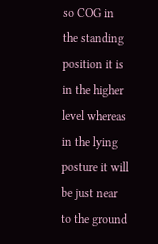so COG in the standing position it is in the higher level whereas in the lying posture it will be just near to the ground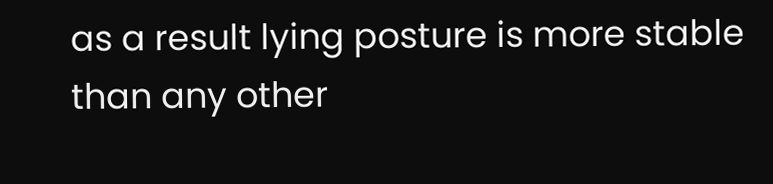as a result lying posture is more stable than any other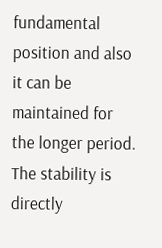fundamental position and also it can be maintained for the longer period. The stability is directly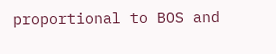proportional to BOS and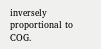inversely proportional to COG.